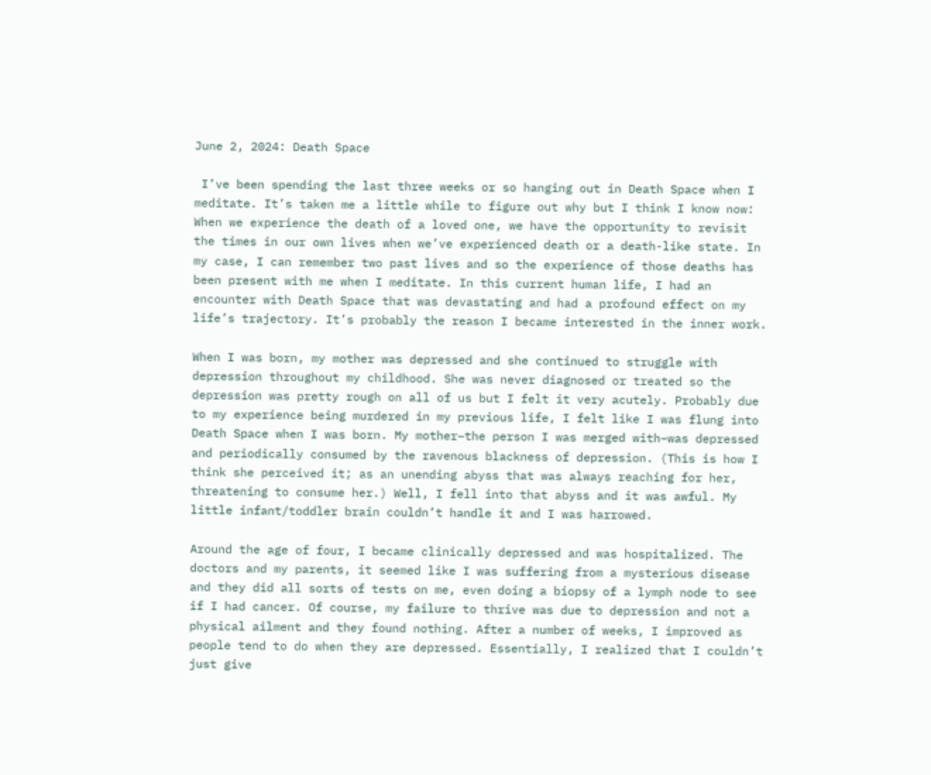June 2, 2024: Death Space

 I’ve been spending the last three weeks or so hanging out in Death Space when I meditate. It’s taken me a little while to figure out why but I think I know now: When we experience the death of a loved one, we have the opportunity to revisit the times in our own lives when we’ve experienced death or a death-like state. In my case, I can remember two past lives and so the experience of those deaths has been present with me when I meditate. In this current human life, I had an encounter with Death Space that was devastating and had a profound effect on my life’s trajectory. It’s probably the reason I became interested in the inner work.

When I was born, my mother was depressed and she continued to struggle with depression throughout my childhood. She was never diagnosed or treated so the depression was pretty rough on all of us but I felt it very acutely. Probably due to my experience being murdered in my previous life, I felt like I was flung into Death Space when I was born. My mother–the person I was merged with–was depressed and periodically consumed by the ravenous blackness of depression. (This is how I think she perceived it; as an unending abyss that was always reaching for her, threatening to consume her.) Well, I fell into that abyss and it was awful. My little infant/toddler brain couldn’t handle it and I was harrowed.

Around the age of four, I became clinically depressed and was hospitalized. The doctors and my parents, it seemed like I was suffering from a mysterious disease and they did all sorts of tests on me, even doing a biopsy of a lymph node to see if I had cancer. Of course, my failure to thrive was due to depression and not a physical ailment and they found nothing. After a number of weeks, I improved as people tend to do when they are depressed. Essentially, I realized that I couldn’t just give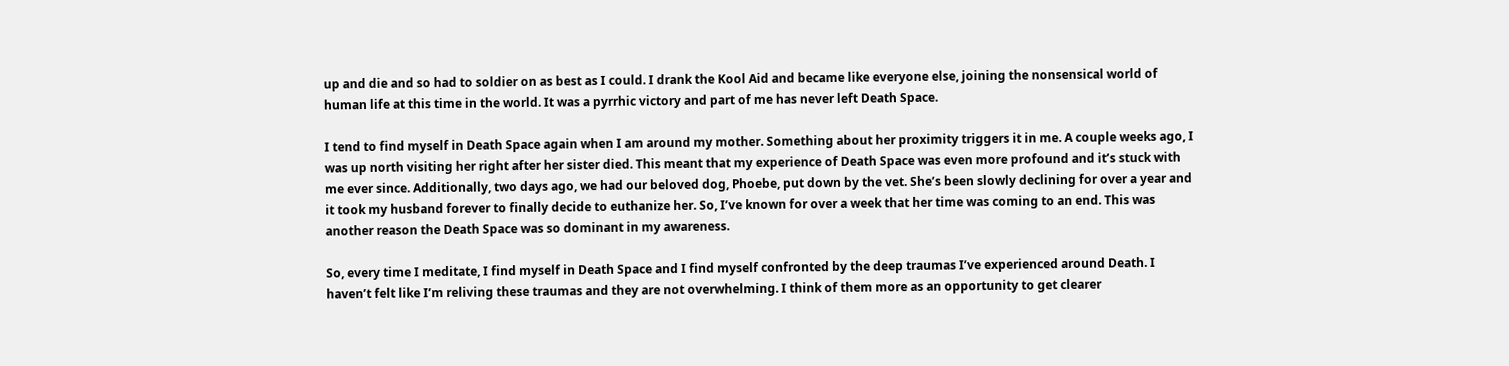up and die and so had to soldier on as best as I could. I drank the Kool Aid and became like everyone else, joining the nonsensical world of human life at this time in the world. It was a pyrrhic victory and part of me has never left Death Space.

I tend to find myself in Death Space again when I am around my mother. Something about her proximity triggers it in me. A couple weeks ago, I was up north visiting her right after her sister died. This meant that my experience of Death Space was even more profound and it’s stuck with me ever since. Additionally, two days ago, we had our beloved dog, Phoebe, put down by the vet. She’s been slowly declining for over a year and it took my husband forever to finally decide to euthanize her. So, I’ve known for over a week that her time was coming to an end. This was another reason the Death Space was so dominant in my awareness.

So, every time I meditate, I find myself in Death Space and I find myself confronted by the deep traumas I’ve experienced around Death. I haven’t felt like I’m reliving these traumas and they are not overwhelming. I think of them more as an opportunity to get clearer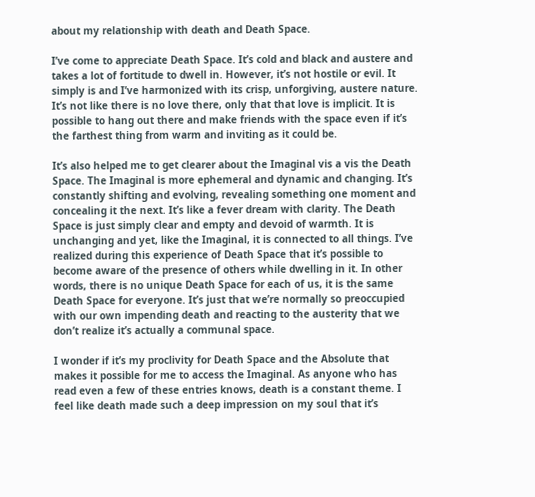about my relationship with death and Death Space.

I’ve come to appreciate Death Space. It’s cold and black and austere and takes a lot of fortitude to dwell in. However, it’s not hostile or evil. It simply is and I’ve harmonized with its crisp, unforgiving, austere nature. It’s not like there is no love there, only that that love is implicit. It is possible to hang out there and make friends with the space even if it’s the farthest thing from warm and inviting as it could be.

It’s also helped me to get clearer about the Imaginal vis a vis the Death Space. The Imaginal is more ephemeral and dynamic and changing. It’s constantly shifting and evolving, revealing something one moment and concealing it the next. It’s like a fever dream with clarity. The Death Space is just simply clear and empty and devoid of warmth. It is unchanging and yet, like the Imaginal, it is connected to all things. I’ve realized during this experience of Death Space that it’s possible to become aware of the presence of others while dwelling in it. In other words, there is no unique Death Space for each of us, it is the same Death Space for everyone. It’s just that we’re normally so preoccupied with our own impending death and reacting to the austerity that we don’t realize it’s actually a communal space.

I wonder if it’s my proclivity for Death Space and the Absolute that makes it possible for me to access the Imaginal. As anyone who has read even a few of these entries knows, death is a constant theme. I feel like death made such a deep impression on my soul that it’s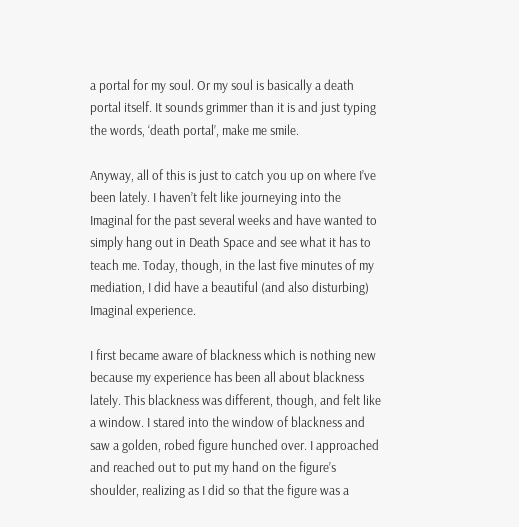a portal for my soul. Or my soul is basically a death portal itself. It sounds grimmer than it is and just typing the words, ‘death portal’, make me smile.

Anyway, all of this is just to catch you up on where I’ve been lately. I haven’t felt like journeying into the Imaginal for the past several weeks and have wanted to simply hang out in Death Space and see what it has to teach me. Today, though, in the last five minutes of my mediation, I did have a beautiful (and also disturbing) Imaginal experience.

I first became aware of blackness which is nothing new because my experience has been all about blackness lately. This blackness was different, though, and felt like a window. I stared into the window of blackness and saw a golden, robed figure hunched over. I approached and reached out to put my hand on the figure’s shoulder, realizing as I did so that the figure was a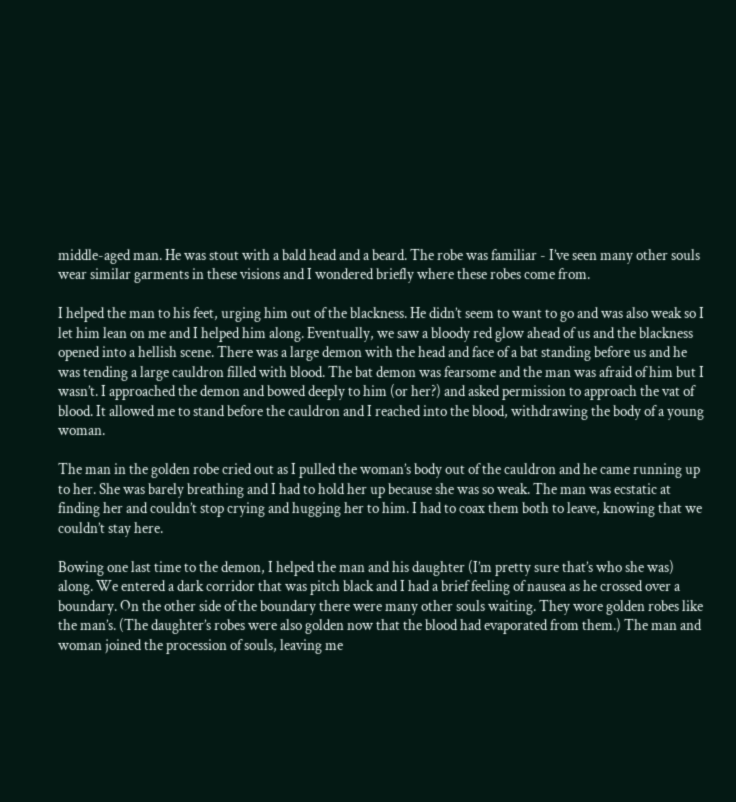middle-aged man. He was stout with a bald head and a beard. The robe was familiar - I’ve seen many other souls wear similar garments in these visions and I wondered briefly where these robes come from.

I helped the man to his feet, urging him out of the blackness. He didn’t seem to want to go and was also weak so I let him lean on me and I helped him along. Eventually, we saw a bloody red glow ahead of us and the blackness opened into a hellish scene. There was a large demon with the head and face of a bat standing before us and he was tending a large cauldron filled with blood. The bat demon was fearsome and the man was afraid of him but I wasn’t. I approached the demon and bowed deeply to him (or her?) and asked permission to approach the vat of blood. It allowed me to stand before the cauldron and I reached into the blood, withdrawing the body of a young woman.

The man in the golden robe cried out as I pulled the woman’s body out of the cauldron and he came running up to her. She was barely breathing and I had to hold her up because she was so weak. The man was ecstatic at finding her and couldn’t stop crying and hugging her to him. I had to coax them both to leave, knowing that we couldn’t stay here.

Bowing one last time to the demon, I helped the man and his daughter (I’m pretty sure that’s who she was) along. We entered a dark corridor that was pitch black and I had a brief feeling of nausea as he crossed over a boundary. On the other side of the boundary there were many other souls waiting. They wore golden robes like the man’s. (The daughter’s robes were also golden now that the blood had evaporated from them.) The man and woman joined the procession of souls, leaving me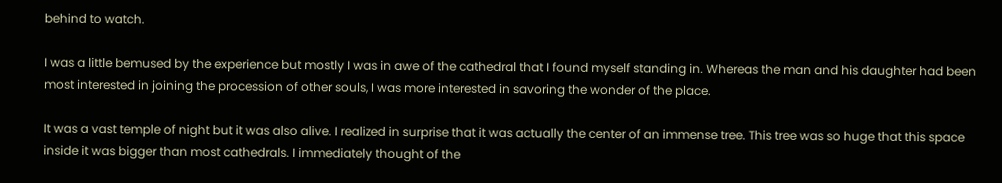behind to watch.

I was a little bemused by the experience but mostly I was in awe of the cathedral that I found myself standing in. Whereas the man and his daughter had been most interested in joining the procession of other souls, I was more interested in savoring the wonder of the place.

It was a vast temple of night but it was also alive. I realized in surprise that it was actually the center of an immense tree. This tree was so huge that this space inside it was bigger than most cathedrals. I immediately thought of the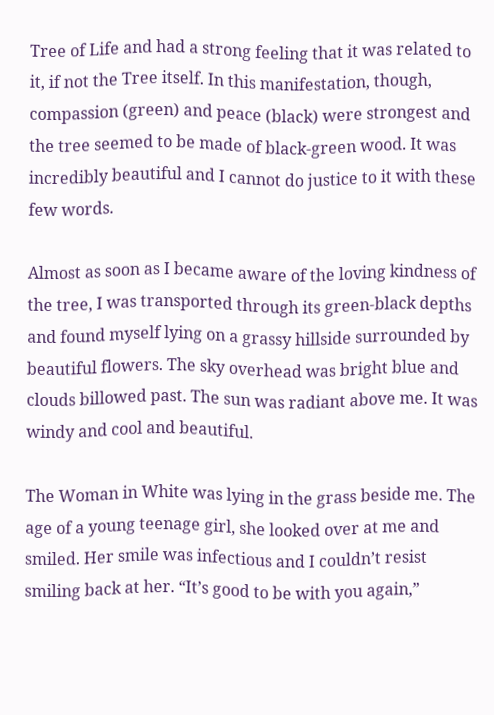Tree of Life and had a strong feeling that it was related to it, if not the Tree itself. In this manifestation, though, compassion (green) and peace (black) were strongest and the tree seemed to be made of black-green wood. It was incredibly beautiful and I cannot do justice to it with these few words.

Almost as soon as I became aware of the loving kindness of the tree, I was transported through its green-black depths and found myself lying on a grassy hillside surrounded by beautiful flowers. The sky overhead was bright blue and clouds billowed past. The sun was radiant above me. It was windy and cool and beautiful.

The Woman in White was lying in the grass beside me. The age of a young teenage girl, she looked over at me and smiled. Her smile was infectious and I couldn’t resist smiling back at her. “It’s good to be with you again,”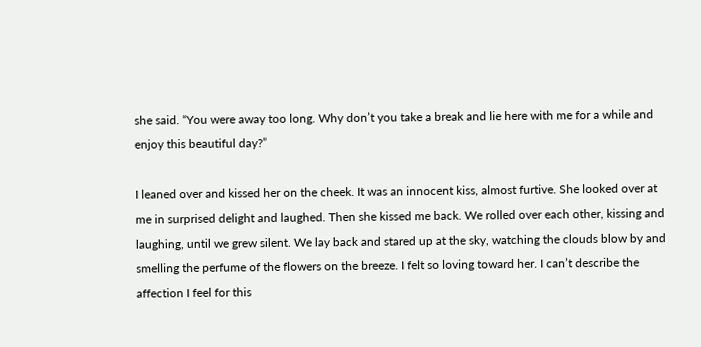she said. “You were away too long. Why don’t you take a break and lie here with me for a while and enjoy this beautiful day?”

I leaned over and kissed her on the cheek. It was an innocent kiss, almost furtive. She looked over at me in surprised delight and laughed. Then she kissed me back. We rolled over each other, kissing and laughing, until we grew silent. We lay back and stared up at the sky, watching the clouds blow by and smelling the perfume of the flowers on the breeze. I felt so loving toward her. I can’t describe the affection I feel for this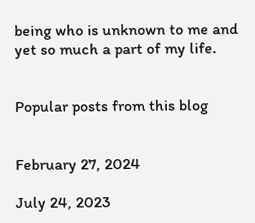being who is unknown to me and yet so much a part of my life.


Popular posts from this blog


February 27, 2024

July 24, 2023